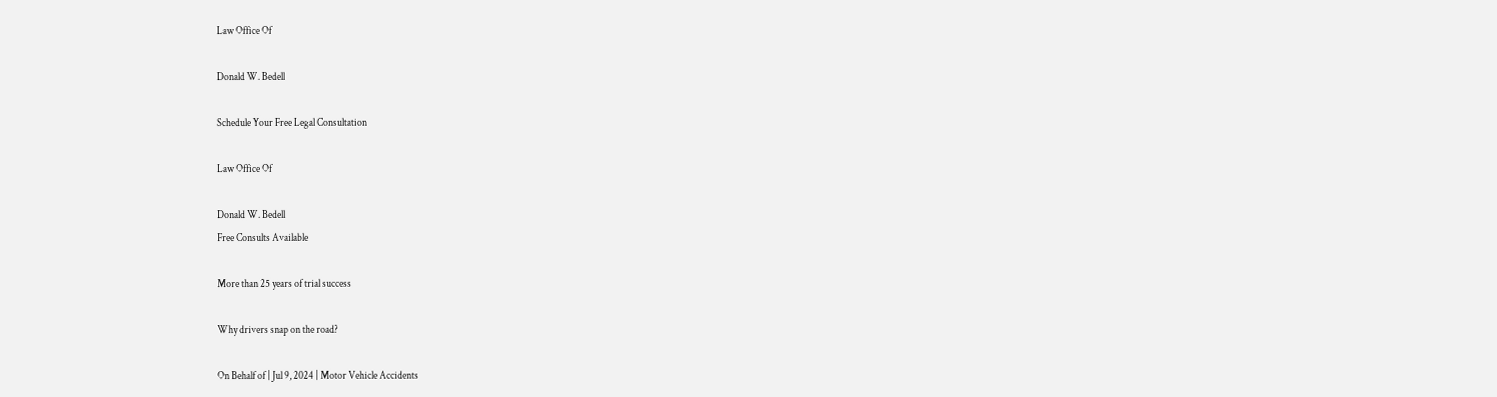Law Office Of

Donald W. Bedell

Schedule Your Free Legal Consultation

Law Office Of

Donald W. Bedell
Free Consults Available

More than 25 years of trial success

Why drivers snap on the road?

On Behalf of | Jul 9, 2024 | Motor Vehicle Accidents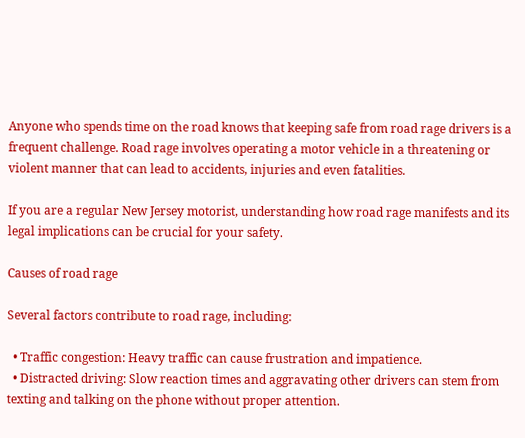Anyone who spends time on the road knows that keeping safe from road rage drivers is a frequent challenge. Road rage involves operating a motor vehicle in a threatening or violent manner that can lead to accidents, injuries and even fatalities.

If you are a regular New Jersey motorist, understanding how road rage manifests and its legal implications can be crucial for your safety.

Causes of road rage

Several factors contribute to road rage, including:

  • Traffic congestion: Heavy traffic can cause frustration and impatience.
  • Distracted driving: Slow reaction times and aggravating other drivers can stem from texting and talking on the phone without proper attention.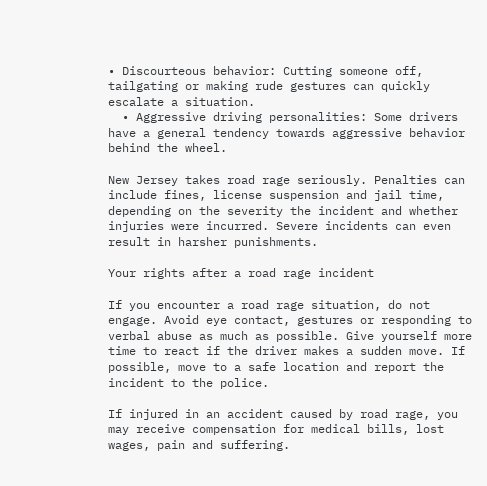• Discourteous behavior: Cutting someone off, tailgating or making rude gestures can quickly escalate a situation.
  • Aggressive driving personalities: Some drivers have a general tendency towards aggressive behavior behind the wheel.

New Jersey takes road rage seriously. Penalties can include fines, license suspension and jail time, depending on the severity the incident and whether injuries were incurred. Severe incidents can even result in harsher punishments.

Your rights after a road rage incident

If you encounter a road rage situation, do not engage. Avoid eye contact, gestures or responding to verbal abuse as much as possible. Give yourself more time to react if the driver makes a sudden move. If possible, move to a safe location and report the incident to the police.

If injured in an accident caused by road rage, you may receive compensation for medical bills, lost wages, pain and suffering.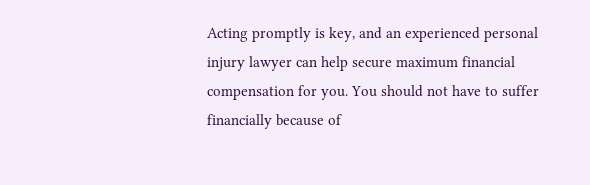Acting promptly is key, and an experienced personal injury lawyer can help secure maximum financial compensation for you. You should not have to suffer financially because of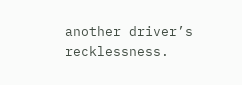another driver’s recklessness.